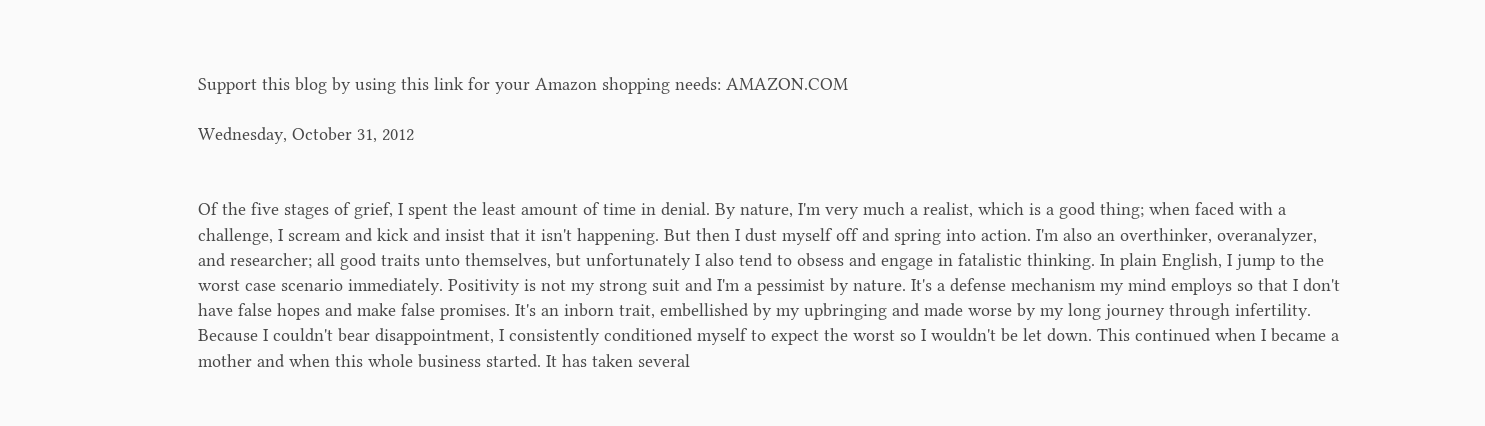Support this blog by using this link for your Amazon shopping needs: AMAZON.COM

Wednesday, October 31, 2012


Of the five stages of grief, I spent the least amount of time in denial. By nature, I'm very much a realist, which is a good thing; when faced with a challenge, I scream and kick and insist that it isn't happening. But then I dust myself off and spring into action. I'm also an overthinker, overanalyzer, and researcher; all good traits unto themselves, but unfortunately I also tend to obsess and engage in fatalistic thinking. In plain English, I jump to the worst case scenario immediately. Positivity is not my strong suit and I'm a pessimist by nature. It's a defense mechanism my mind employs so that I don't have false hopes and make false promises. It's an inborn trait, embellished by my upbringing and made worse by my long journey through infertility. Because I couldn't bear disappointment, I consistently conditioned myself to expect the worst so I wouldn't be let down. This continued when I became a mother and when this whole business started. It has taken several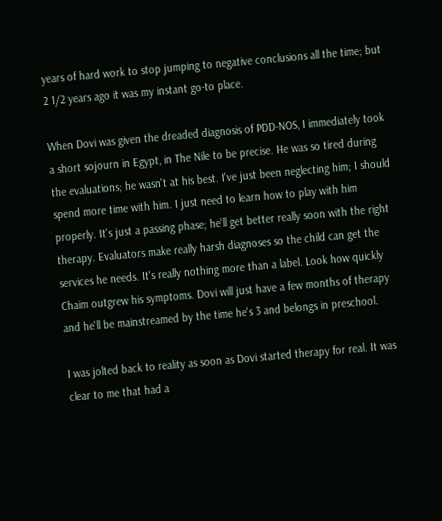years of hard work to stop jumping to negative conclusions all the time; but 2 1/2 years ago it was my instant go-to place.

When Dovi was given the dreaded diagnosis of PDD-NOS, I immediately took a short sojourn in Egypt, in The Nile to be precise. He was so tired during the evaluations; he wasn't at his best. I've just been neglecting him; I should spend more time with him. I just need to learn how to play with him properly. It's just a passing phase; he'll get better really soon with the right therapy. Evaluators make really harsh diagnoses so the child can get the services he needs. It's really nothing more than a label. Look how quickly Chaim outgrew his symptoms. Dovi will just have a few months of therapy and he'll be mainstreamed by the time he's 3 and belongs in preschool.

I was jolted back to reality as soon as Dovi started therapy for real. It was clear to me that had a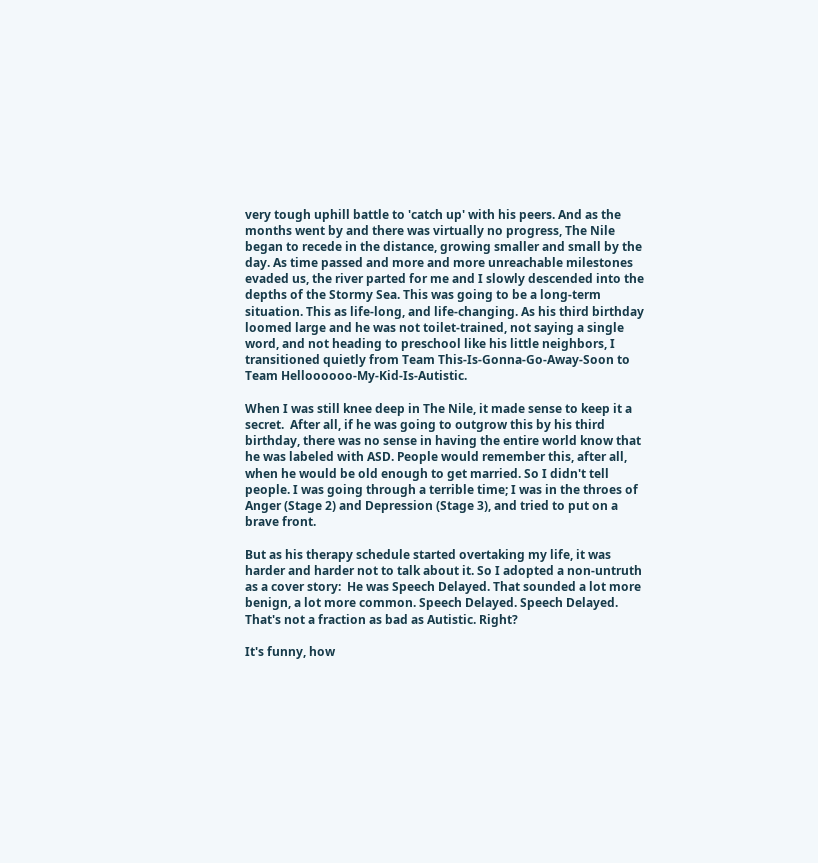very tough uphill battle to 'catch up' with his peers. And as the months went by and there was virtually no progress, The Nile began to recede in the distance, growing smaller and small by the day. As time passed and more and more unreachable milestones evaded us, the river parted for me and I slowly descended into the depths of the Stormy Sea. This was going to be a long-term situation. This as life-long, and life-changing. As his third birthday loomed large and he was not toilet-trained, not saying a single word, and not heading to preschool like his little neighbors, I transitioned quietly from Team This-Is-Gonna-Go-Away-Soon to Team Helloooooo-My-Kid-Is-Autistic.

When I was still knee deep in The Nile, it made sense to keep it a secret.  After all, if he was going to outgrow this by his third birthday, there was no sense in having the entire world know that he was labeled with ASD. People would remember this, after all, when he would be old enough to get married. So I didn't tell people. I was going through a terrible time; I was in the throes of Anger (Stage 2) and Depression (Stage 3), and tried to put on a brave front.

But as his therapy schedule started overtaking my life, it was harder and harder not to talk about it. So I adopted a non-untruth as a cover story:  He was Speech Delayed. That sounded a lot more benign, a lot more common. Speech Delayed. Speech Delayed. That's not a fraction as bad as Autistic. Right?

It's funny, how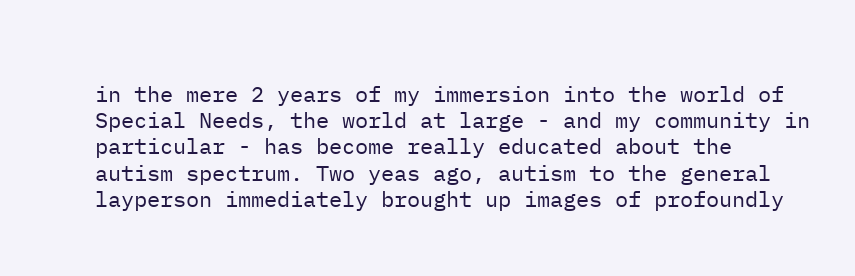in the mere 2 years of my immersion into the world of Special Needs, the world at large - and my community in particular - has become really educated about the autism spectrum. Two yeas ago, autism to the general layperson immediately brought up images of profoundly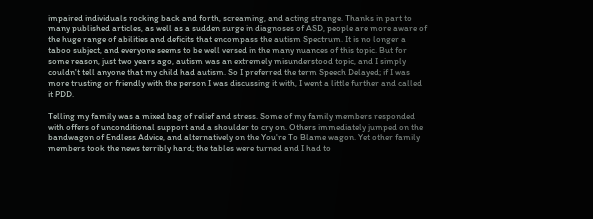impaired individuals rocking back and forth, screaming, and acting strange. Thanks in part to many published articles, as well as a sudden surge in diagnoses of ASD, people are more aware of the huge range of abilities and deficits that encompass the autism Spectrum. It is no longer a taboo subject, and everyone seems to be well versed in the many nuances of this topic. But for some reason, just two years ago, autism was an extremely misunderstood topic, and I simply couldn't tell anyone that my child had autism. So I preferred the term Speech Delayed; if I was more trusting or friendly with the person I was discussing it with, I went a little further and called it PDD.

Telling my family was a mixed bag of relief and stress. Some of my family members responded with offers of unconditional support and a shoulder to cry on. Others immediately jumped on the bandwagon of Endless Advice, and alternatively on the You're To Blame wagon. Yet other family members took the news terribly hard; the tables were turned and I had to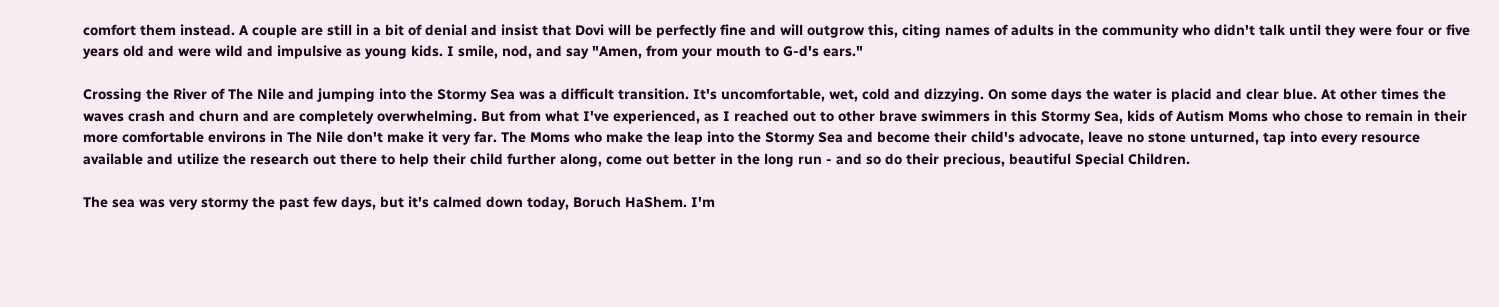comfort them instead. A couple are still in a bit of denial and insist that Dovi will be perfectly fine and will outgrow this, citing names of adults in the community who didn't talk until they were four or five years old and were wild and impulsive as young kids. I smile, nod, and say "Amen, from your mouth to G-d's ears."

Crossing the River of The Nile and jumping into the Stormy Sea was a difficult transition. It's uncomfortable, wet, cold and dizzying. On some days the water is placid and clear blue. At other times the waves crash and churn and are completely overwhelming. But from what I've experienced, as I reached out to other brave swimmers in this Stormy Sea, kids of Autism Moms who chose to remain in their more comfortable environs in The Nile don't make it very far. The Moms who make the leap into the Stormy Sea and become their child's advocate, leave no stone unturned, tap into every resource available and utilize the research out there to help their child further along, come out better in the long run - and so do their precious, beautiful Special Children.

The sea was very stormy the past few days, but it's calmed down today, Boruch HaShem. I'm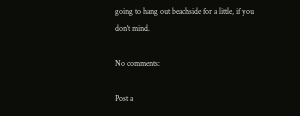going to hang out beachside for a little, if you don't mind.

No comments:

Post a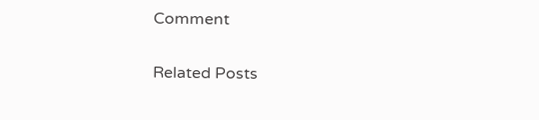Comment

Related Posts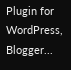Plugin for WordPress, Blogger...